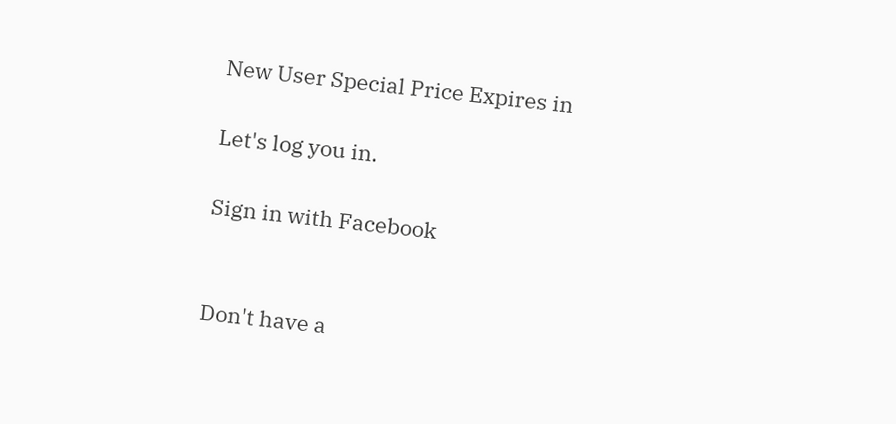New User Special Price Expires in

Let's log you in.

Sign in with Facebook


Don't have a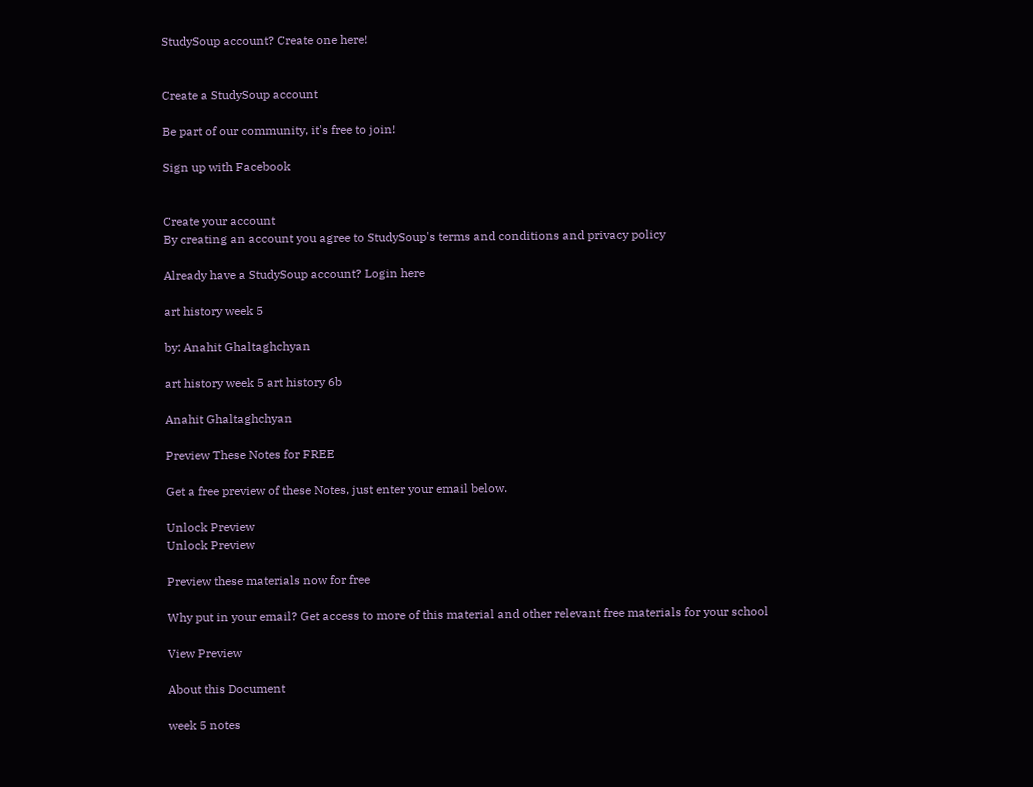StudySoup account? Create one here!


Create a StudySoup account

Be part of our community, it's free to join!

Sign up with Facebook


Create your account
By creating an account you agree to StudySoup's terms and conditions and privacy policy

Already have a StudySoup account? Login here

art history week 5

by: Anahit Ghaltaghchyan

art history week 5 art history 6b

Anahit Ghaltaghchyan

Preview These Notes for FREE

Get a free preview of these Notes, just enter your email below.

Unlock Preview
Unlock Preview

Preview these materials now for free

Why put in your email? Get access to more of this material and other relevant free materials for your school

View Preview

About this Document

week 5 notes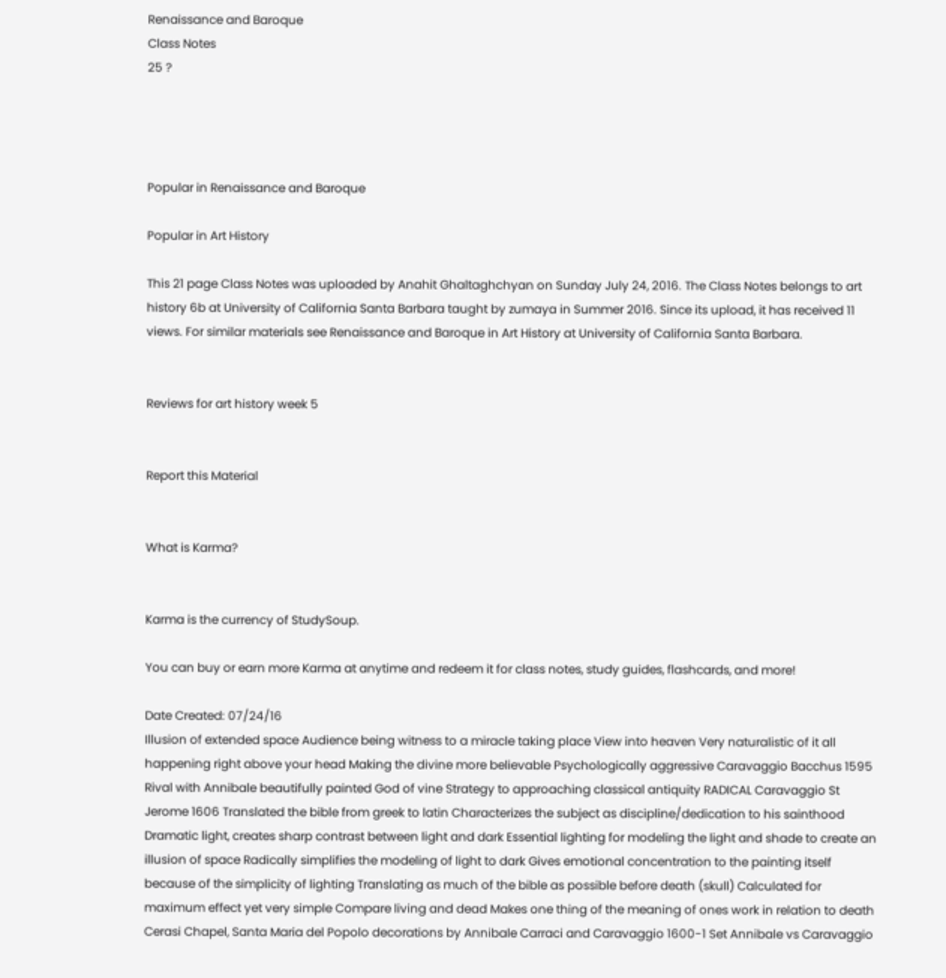Renaissance and Baroque
Class Notes
25 ?




Popular in Renaissance and Baroque

Popular in Art History

This 21 page Class Notes was uploaded by Anahit Ghaltaghchyan on Sunday July 24, 2016. The Class Notes belongs to art history 6b at University of California Santa Barbara taught by zumaya in Summer 2016. Since its upload, it has received 11 views. For similar materials see Renaissance and Baroque in Art History at University of California Santa Barbara.


Reviews for art history week 5


Report this Material


What is Karma?


Karma is the currency of StudySoup.

You can buy or earn more Karma at anytime and redeem it for class notes, study guides, flashcards, and more!

Date Created: 07/24/16
Illusion of extended space Audience being witness to a miracle taking place View into heaven Very naturalistic of it all happening right above your head Making the divine more believable Psychologically aggressive Caravaggio Bacchus 1595 Rival with Annibale beautifully painted God of vine Strategy to approaching classical antiquity RADICAL Caravaggio St Jerome 1606 Translated the bible from greek to latin Characterizes the subject as discipline/dedication to his sainthood Dramatic light, creates sharp contrast between light and dark Essential lighting for modeling the light and shade to create an illusion of space Radically simplifies the modeling of light to dark Gives emotional concentration to the painting itself because of the simplicity of lighting Translating as much of the bible as possible before death (skull) Calculated for maximum effect yet very simple Compare living and dead Makes one thing of the meaning of ones work in relation to death Cerasi Chapel, Santa Maria del Popolo decorations by Annibale Carraci and Caravaggio 1600-1 Set Annibale vs Caravaggio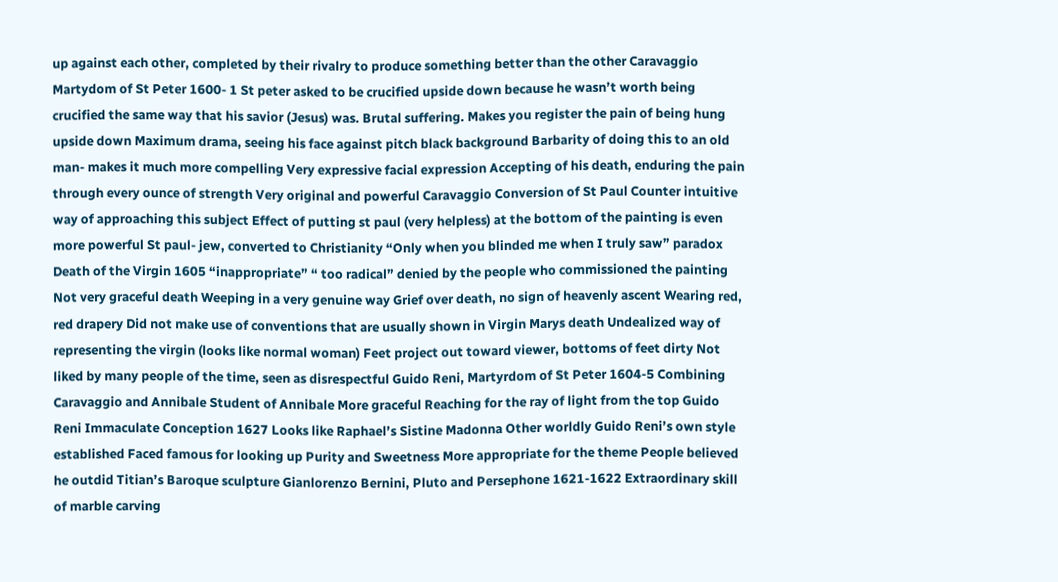up against each other, completed by their rivalry to produce something better than the other Caravaggio Martydom of St Peter 1600- 1 St peter asked to be crucified upside down because he wasn’t worth being crucified the same way that his savior (Jesus) was. Brutal suffering. Makes you register the pain of being hung upside down Maximum drama, seeing his face against pitch black background Barbarity of doing this to an old man- makes it much more compelling Very expressive facial expression Accepting of his death, enduring the pain through every ounce of strength Very original and powerful Caravaggio Conversion of St Paul Counter intuitive way of approaching this subject Effect of putting st paul (very helpless) at the bottom of the painting is even more powerful St paul- jew, converted to Christianity “Only when you blinded me when I truly saw” paradox Death of the Virgin 1605 “inappropriate” “ too radical” denied by the people who commissioned the painting Not very graceful death Weeping in a very genuine way Grief over death, no sign of heavenly ascent Wearing red, red drapery Did not make use of conventions that are usually shown in Virgin Marys death Undealized way of representing the virgin (looks like normal woman) Feet project out toward viewer, bottoms of feet dirty Not liked by many people of the time, seen as disrespectful Guido Reni, Martyrdom of St Peter 1604-5 Combining Caravaggio and Annibale Student of Annibale More graceful Reaching for the ray of light from the top Guido Reni Immaculate Conception 1627 Looks like Raphael’s Sistine Madonna Other worldly Guido Reni’s own style established Faced famous for looking up Purity and Sweetness More appropriate for the theme People believed he outdid Titian’s Baroque sculpture Gianlorenzo Bernini, Pluto and Persephone 1621-1622 Extraordinary skill of marble carving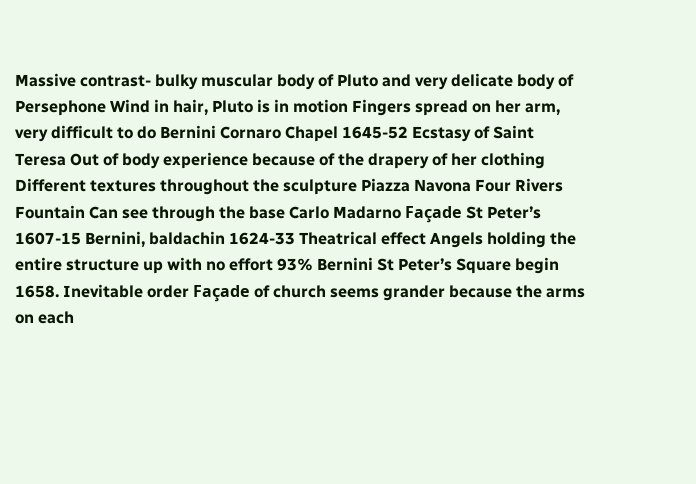Massive contrast- bulky muscular body of Pluto and very delicate body of Persephone Wind in hair, Pluto is in motion Fingers spread on her arm, very difficult to do Bernini Cornaro Chapel 1645-52 Ecstasy of Saint Teresa Out of body experience because of the drapery of her clothing Different textures throughout the sculpture Piazza Navona Four Rivers Fountain Can see through the base Carlo Madarno Façade St Peter’s 1607-15 Bernini, baldachin 1624-33 Theatrical effect Angels holding the entire structure up with no effort 93% Bernini St Peter’s Square begin 1658. Inevitable order Façade of church seems grander because the arms on each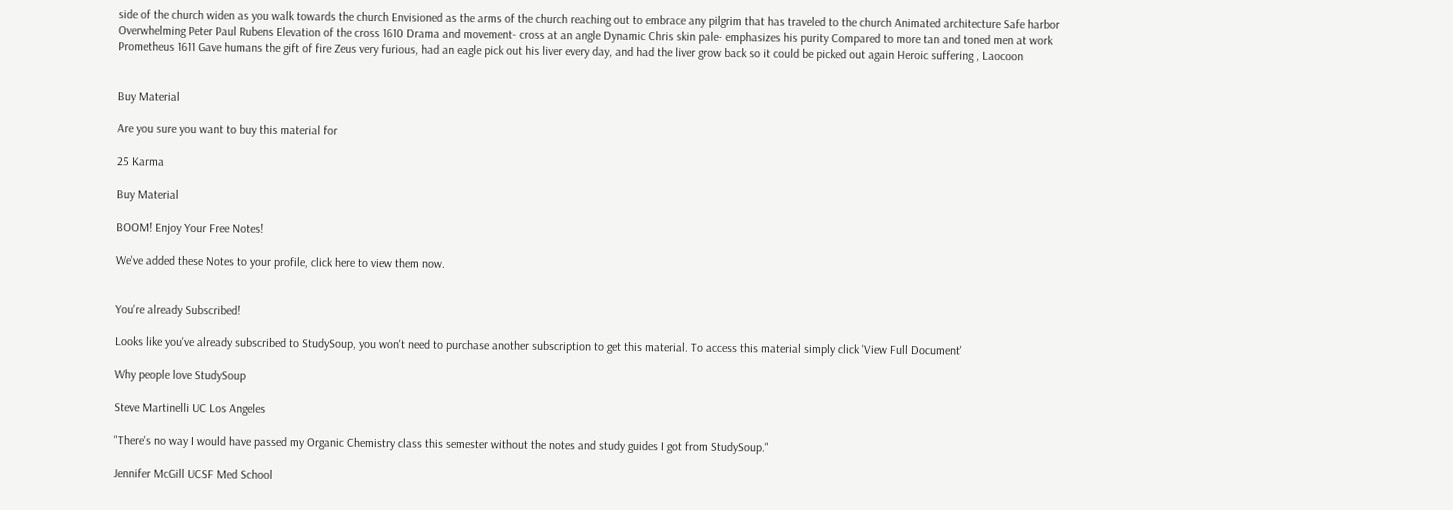side of the church widen as you walk towards the church Envisioned as the arms of the church reaching out to embrace any pilgrim that has traveled to the church Animated architecture Safe harbor Overwhelming Peter Paul Rubens Elevation of the cross 1610 Drama and movement- cross at an angle Dynamic Chris skin pale- emphasizes his purity Compared to more tan and toned men at work Prometheus 1611 Gave humans the gift of fire Zeus very furious, had an eagle pick out his liver every day, and had the liver grow back so it could be picked out again Heroic suffering , Laocoon


Buy Material

Are you sure you want to buy this material for

25 Karma

Buy Material

BOOM! Enjoy Your Free Notes!

We've added these Notes to your profile, click here to view them now.


You're already Subscribed!

Looks like you've already subscribed to StudySoup, you won't need to purchase another subscription to get this material. To access this material simply click 'View Full Document'

Why people love StudySoup

Steve Martinelli UC Los Angeles

"There's no way I would have passed my Organic Chemistry class this semester without the notes and study guides I got from StudySoup."

Jennifer McGill UCSF Med School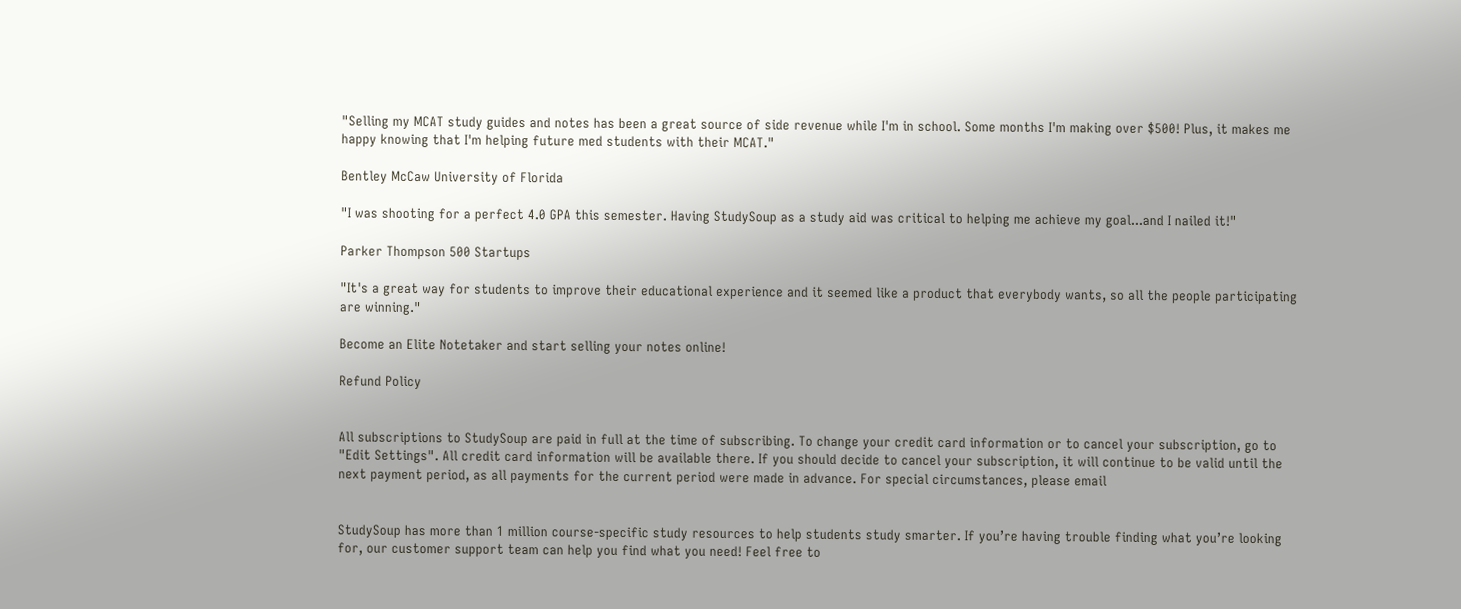"Selling my MCAT study guides and notes has been a great source of side revenue while I'm in school. Some months I'm making over $500! Plus, it makes me happy knowing that I'm helping future med students with their MCAT."

Bentley McCaw University of Florida

"I was shooting for a perfect 4.0 GPA this semester. Having StudySoup as a study aid was critical to helping me achieve my goal...and I nailed it!"

Parker Thompson 500 Startups

"It's a great way for students to improve their educational experience and it seemed like a product that everybody wants, so all the people participating are winning."

Become an Elite Notetaker and start selling your notes online!

Refund Policy


All subscriptions to StudySoup are paid in full at the time of subscribing. To change your credit card information or to cancel your subscription, go to "Edit Settings". All credit card information will be available there. If you should decide to cancel your subscription, it will continue to be valid until the next payment period, as all payments for the current period were made in advance. For special circumstances, please email


StudySoup has more than 1 million course-specific study resources to help students study smarter. If you’re having trouble finding what you’re looking for, our customer support team can help you find what you need! Feel free to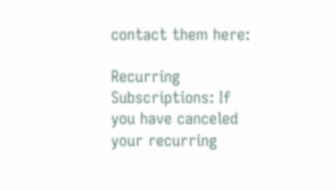contact them here:

Recurring Subscriptions: If you have canceled your recurring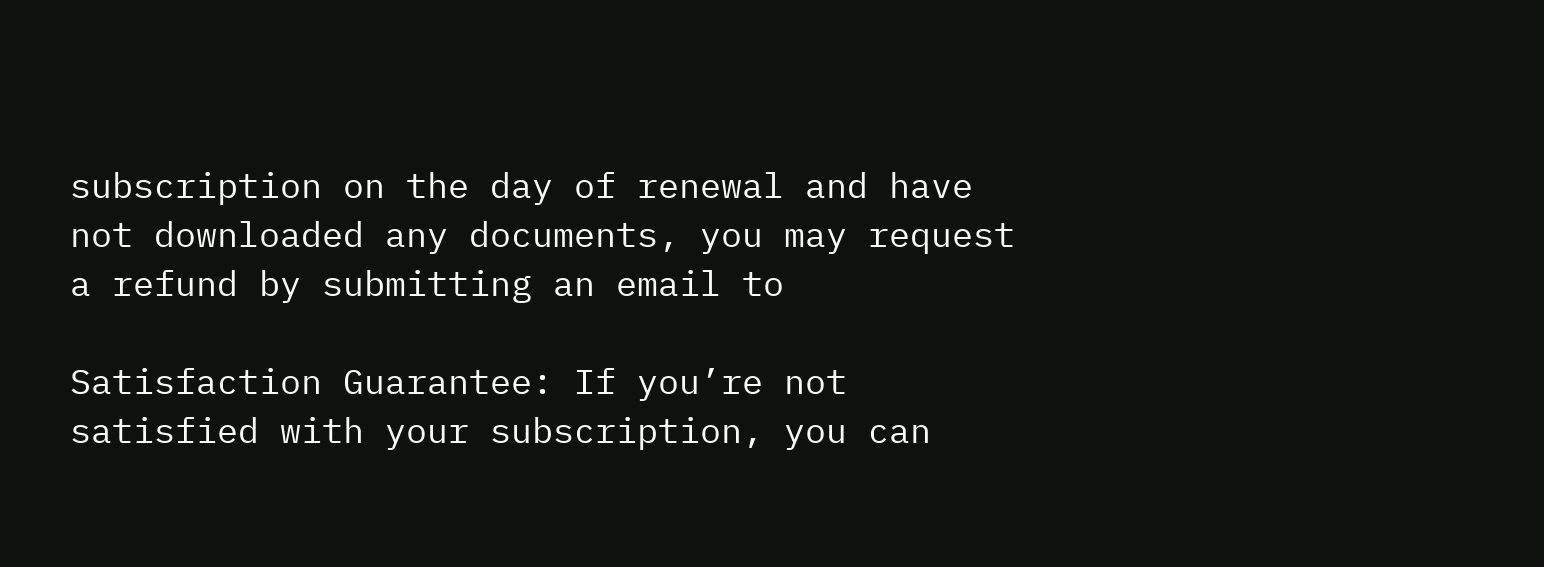subscription on the day of renewal and have not downloaded any documents, you may request a refund by submitting an email to

Satisfaction Guarantee: If you’re not satisfied with your subscription, you can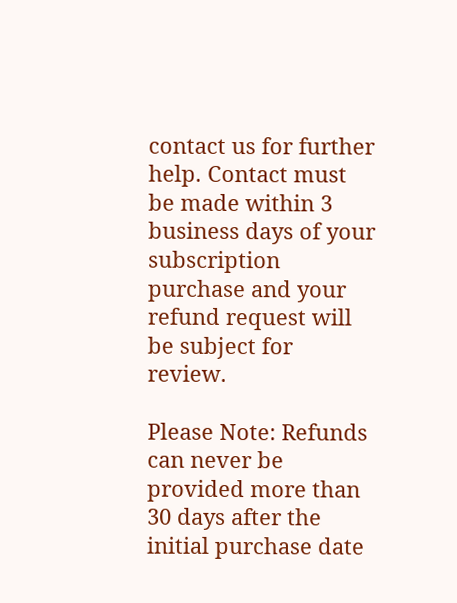contact us for further help. Contact must be made within 3 business days of your subscription purchase and your refund request will be subject for review.

Please Note: Refunds can never be provided more than 30 days after the initial purchase date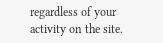regardless of your activity on the site.